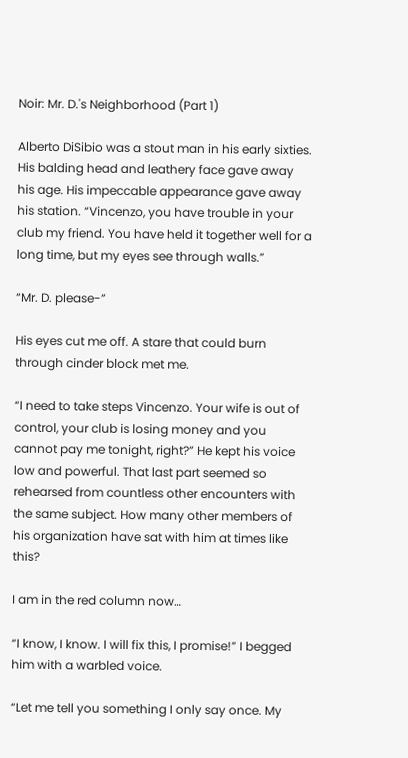Noir: Mr. D.'s Neighborhood (Part 1)

Alberto DiSibio was a stout man in his early sixties. His balding head and leathery face gave away his age. His impeccable appearance gave away his station. “Vincenzo, you have trouble in your club my friend. You have held it together well for a long time, but my eyes see through walls.”

“Mr. D. please-”

His eyes cut me off. A stare that could burn through cinder block met me.

“I need to take steps Vincenzo. Your wife is out of control, your club is losing money and you cannot pay me tonight, right?” He kept his voice low and powerful. That last part seemed so rehearsed from countless other encounters with the same subject. How many other members of his organization have sat with him at times like this?

I am in the red column now…

“I know, I know. I will fix this, I promise!” I begged him with a warbled voice.

“Let me tell you something I only say once. My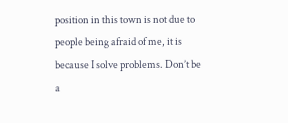position in this town is not due to people being afraid of me, it is because I solve problems. Don’t be a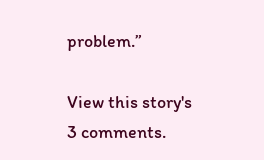problem.”

View this story's 3 comments.